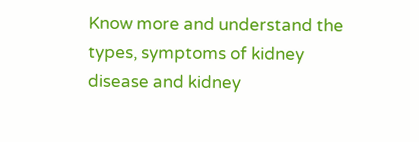Know more and understand the types, symptoms of kidney disease and kidney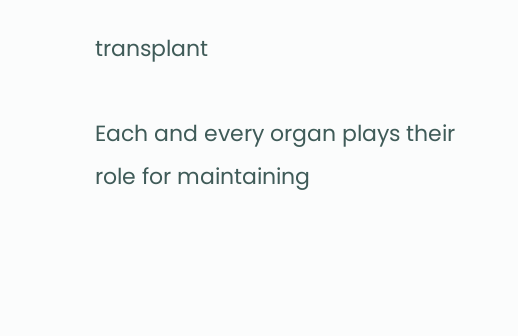transplant

Each and every organ plays their role for maintaining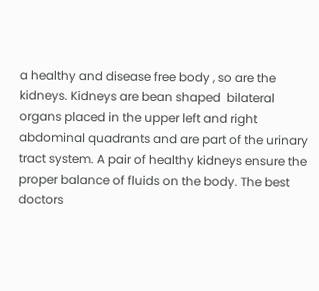a healthy and disease free body , so are the kidneys. Kidneys are bean shaped  bilateral organs placed in the upper left and right abdominal quadrants and are part of the urinary tract system. A pair of healthy kidneys ensure the proper balance of fluids on the body. The best doctors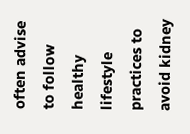often advise to follow healthy lifestyle practices to avoid kidney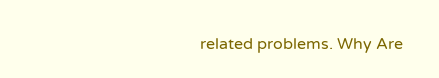related problems. Why Are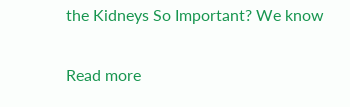the Kidneys So Important? We know

Read more